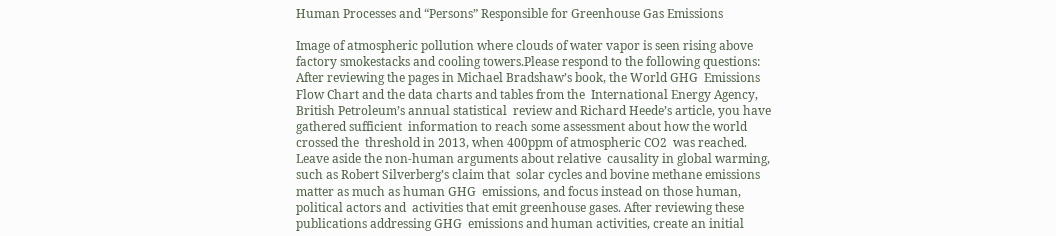Human Processes and “Persons” Responsible for Greenhouse Gas Emissions

Image of atmospheric pollution where clouds of water vapor is seen rising above factory smokestacks and cooling towers.Please respond to the following questions: After reviewing the pages in Michael Bradshaw’s book, the World GHG  Emissions Flow Chart and the data charts and tables from the  International Energy Agency, British Petroleum’s annual statistical  review and Richard Heede’s article, you have gathered sufficient  information to reach some assessment about how the world crossed the  threshold in 2013, when 400ppm of atmospheric CO2  was reached. Leave aside the non-human arguments about relative  causality in global warming, such as Robert Silverberg’s claim that  solar cycles and bovine methane emissions matter as much as human GHG  emissions, and focus instead on those human, political actors and  activities that emit greenhouse gases. After reviewing these  publications addressing GHG  emissions and human activities, create an initial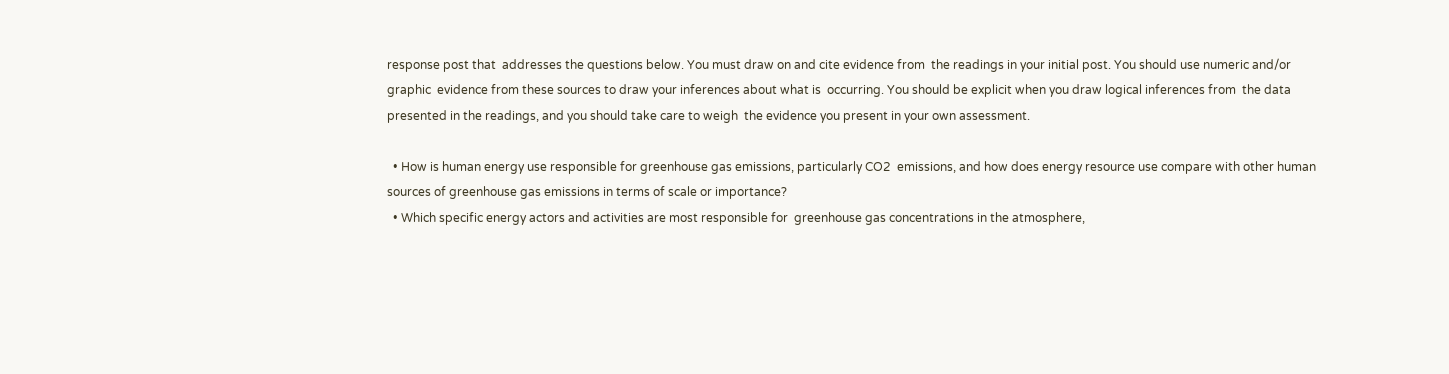response post that  addresses the questions below. You must draw on and cite evidence from  the readings in your initial post. You should use numeric and/or graphic  evidence from these sources to draw your inferences about what is  occurring. You should be explicit when you draw logical inferences from  the data presented in the readings, and you should take care to weigh  the evidence you present in your own assessment.

  • How is human energy use responsible for greenhouse gas emissions, particularly CO2  emissions, and how does energy resource use compare with other human  sources of greenhouse gas emissions in terms of scale or importance?
  • Which specific energy actors and activities are most responsible for  greenhouse gas concentrations in the atmosphere,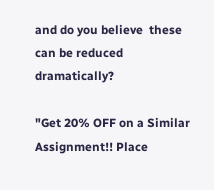and do you believe  these can be reduced dramatically?

"Get 20% OFF on a Similar Assignment!! Place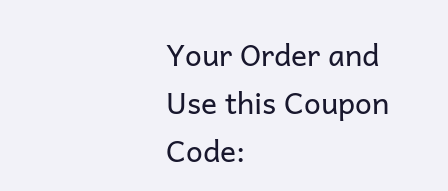Your Order and Use this Coupon Code: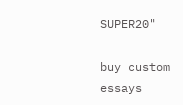SUPER20"

buy custom essays